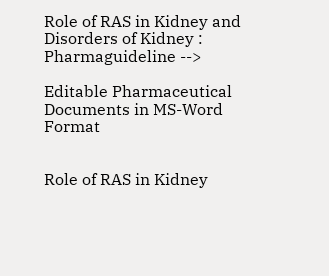Role of RAS in Kidney and Disorders of Kidney : Pharmaguideline -->

Editable Pharmaceutical Documents in MS-Word Format


Role of RAS in Kidney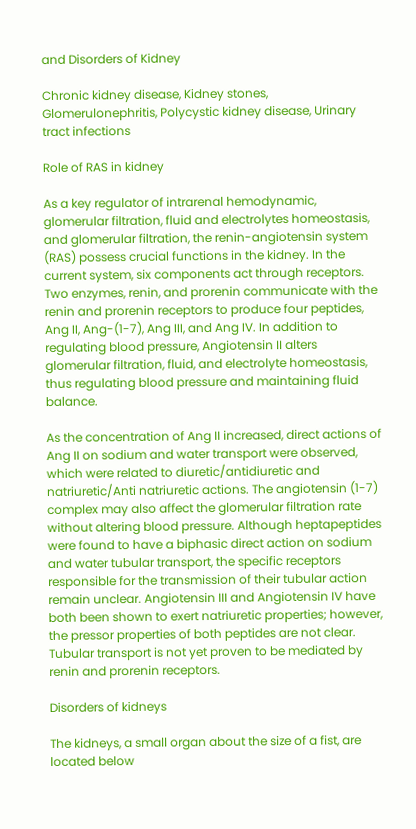and Disorders of Kidney

Chronic kidney disease, Kidney stones, Glomerulonephritis, Polycystic kidney disease, Urinary tract infections

Role of RAS in kidney

As a key regulator of intrarenal hemodynamic, glomerular filtration, fluid and electrolytes homeostasis, and glomerular filtration, the renin-angiotensin system (RAS) possess crucial functions in the kidney. In the current system, six components act through receptors. Two enzymes, renin, and prorenin communicate with the renin and prorenin receptors to produce four peptides, Ang II, Ang-(1-7), Ang III, and Ang IV. In addition to regulating blood pressure, Angiotensin II alters glomerular filtration, fluid, and electrolyte homeostasis, thus regulating blood pressure and maintaining fluid balance.

As the concentration of Ang II increased, direct actions of Ang II on sodium and water transport were observed, which were related to diuretic/antidiuretic and natriuretic/Anti natriuretic actions. The angiotensin (1-7) complex may also affect the glomerular filtration rate without altering blood pressure. Although heptapeptides were found to have a biphasic direct action on sodium and water tubular transport, the specific receptors responsible for the transmission of their tubular action remain unclear. Angiotensin III and Angiotensin IV have both been shown to exert natriuretic properties; however, the pressor properties of both peptides are not clear. Tubular transport is not yet proven to be mediated by renin and prorenin receptors.

Disorders of kidneys

The kidneys, a small organ about the size of a fist, are located below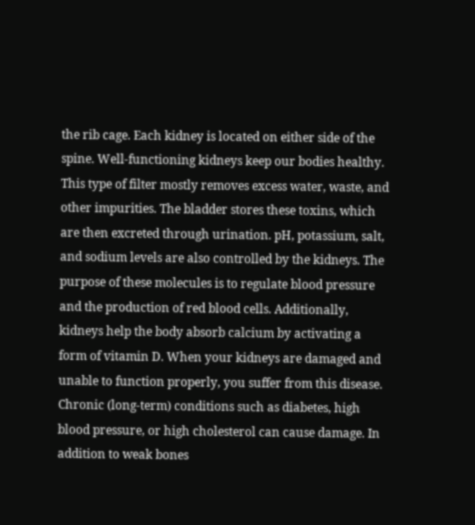the rib cage. Each kidney is located on either side of the spine. Well-functioning kidneys keep our bodies healthy. This type of filter mostly removes excess water, waste, and other impurities. The bladder stores these toxins, which are then excreted through urination. pH, potassium, salt, and sodium levels are also controlled by the kidneys. The purpose of these molecules is to regulate blood pressure and the production of red blood cells. Additionally, kidneys help the body absorb calcium by activating a form of vitamin D. When your kidneys are damaged and unable to function properly, you suffer from this disease. Chronic (long-term) conditions such as diabetes, high blood pressure, or high cholesterol can cause damage. In addition to weak bones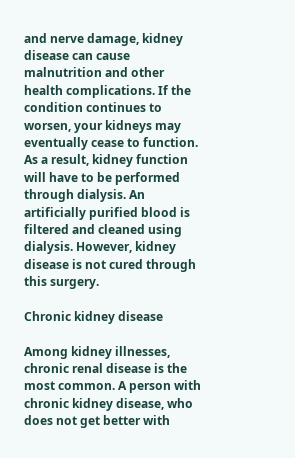and nerve damage, kidney disease can cause malnutrition and other health complications. If the condition continues to worsen, your kidneys may eventually cease to function. As a result, kidney function will have to be performed through dialysis. An artificially purified blood is filtered and cleaned using dialysis. However, kidney disease is not cured through this surgery.

Chronic kidney disease

Among kidney illnesses, chronic renal disease is the most common. A person with chronic kidney disease, who does not get better with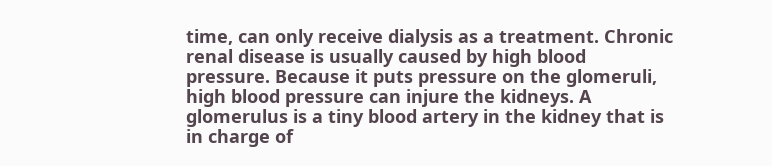time, can only receive dialysis as a treatment. Chronic renal disease is usually caused by high blood pressure. Because it puts pressure on the glomeruli, high blood pressure can injure the kidneys. A glomerulus is a tiny blood artery in the kidney that is in charge of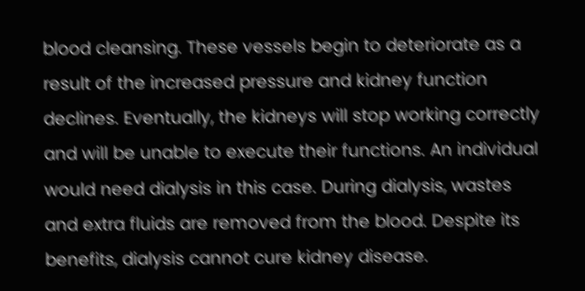blood cleansing. These vessels begin to deteriorate as a result of the increased pressure and kidney function declines. Eventually, the kidneys will stop working correctly and will be unable to execute their functions. An individual would need dialysis in this case. During dialysis, wastes and extra fluids are removed from the blood. Despite its benefits, dialysis cannot cure kidney disease.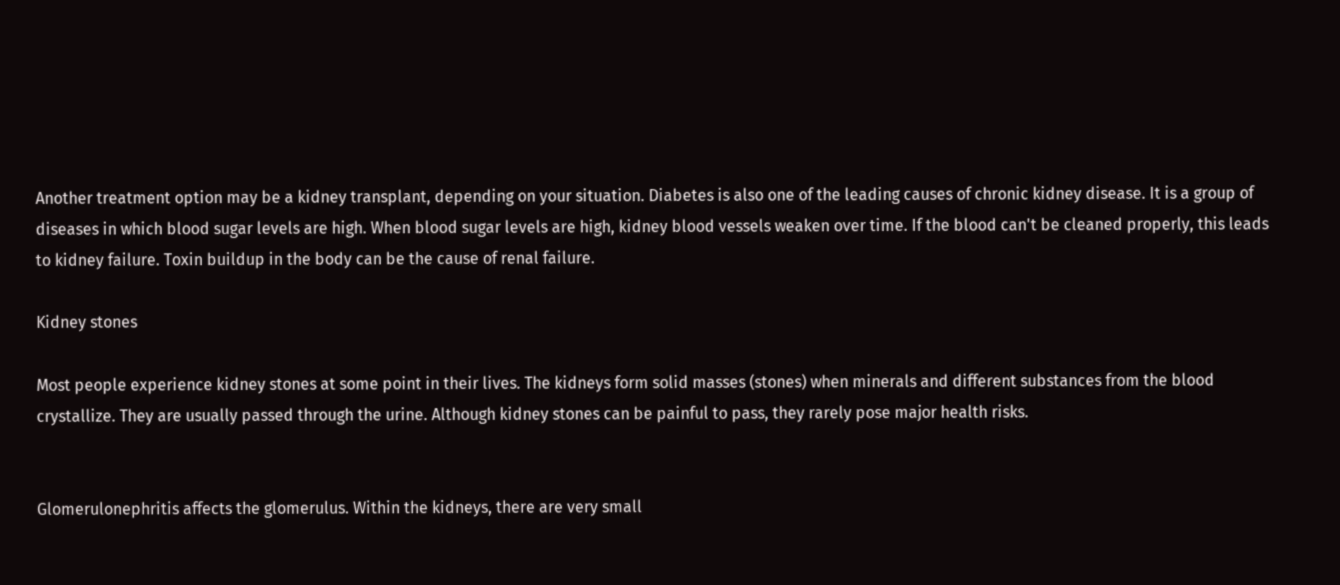Another treatment option may be a kidney transplant, depending on your situation. Diabetes is also one of the leading causes of chronic kidney disease. It is a group of diseases in which blood sugar levels are high. When blood sugar levels are high, kidney blood vessels weaken over time. If the blood can't be cleaned properly, this leads to kidney failure. Toxin buildup in the body can be the cause of renal failure.

Kidney stones

Most people experience kidney stones at some point in their lives. The kidneys form solid masses (stones) when minerals and different substances from the blood crystallize. They are usually passed through the urine. Although kidney stones can be painful to pass, they rarely pose major health risks.


Glomerulonephritis affects the glomerulus. Within the kidneys, there are very small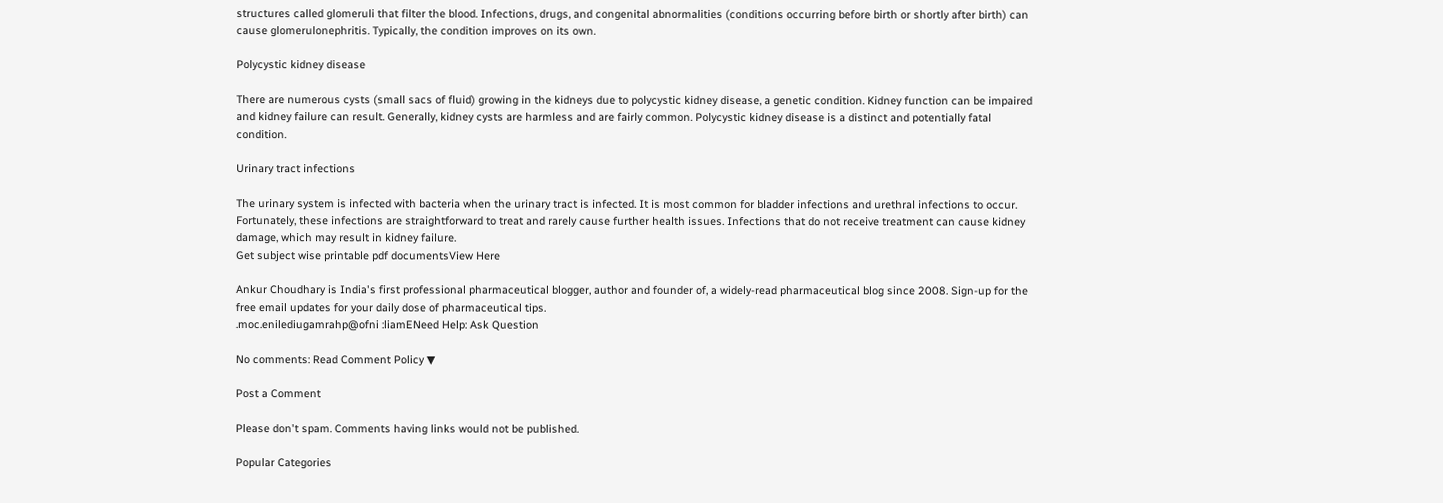structures called glomeruli that filter the blood. Infections, drugs, and congenital abnormalities (conditions occurring before birth or shortly after birth) can cause glomerulonephritis. Typically, the condition improves on its own.

Polycystic kidney disease

There are numerous cysts (small sacs of fluid) growing in the kidneys due to polycystic kidney disease, a genetic condition. Kidney function can be impaired and kidney failure can result. Generally, kidney cysts are harmless and are fairly common. Polycystic kidney disease is a distinct and potentially fatal condition.

Urinary tract infections

The urinary system is infected with bacteria when the urinary tract is infected. It is most common for bladder infections and urethral infections to occur. Fortunately, these infections are straightforward to treat and rarely cause further health issues. Infections that do not receive treatment can cause kidney damage, which may result in kidney failure.
Get subject wise printable pdf documentsView Here

Ankur Choudhary is India's first professional pharmaceutical blogger, author and founder of, a widely-read pharmaceutical blog since 2008. Sign-up for the free email updates for your daily dose of pharmaceutical tips.
.moc.enilediugamrahp@ofni :liamENeed Help: Ask Question

No comments: Read Comment Policy ▼

Post a Comment

Please don't spam. Comments having links would not be published.

Popular Categories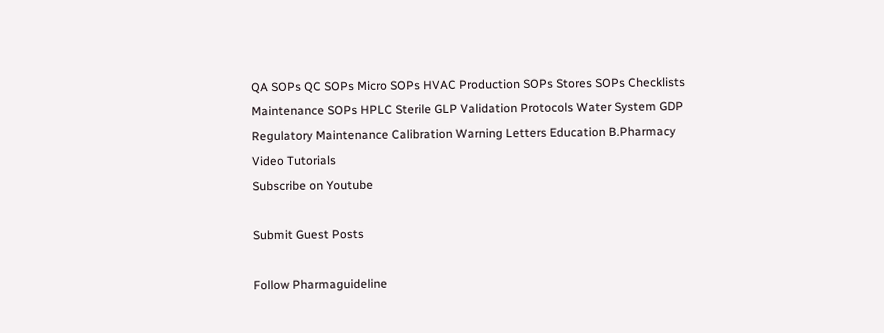QA SOPs QC SOPs Micro SOPs HVAC Production SOPs Stores SOPs Checklists Maintenance SOPs HPLC Sterile GLP Validation Protocols Water System GDP Regulatory Maintenance Calibration Warning Letters Education B.Pharmacy
Video Tutorials
Subscribe on Youtube

Submit Guest Posts

Follow Pharmaguideline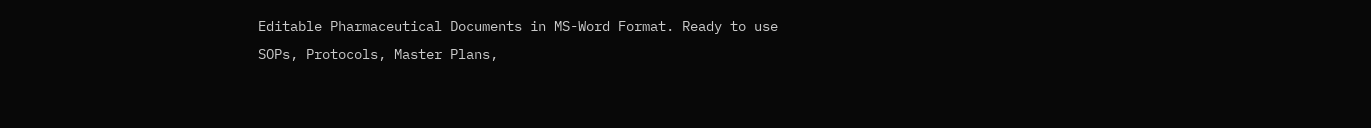Editable Pharmaceutical Documents in MS-Word Format. Ready to use SOPs, Protocols, Master Plans,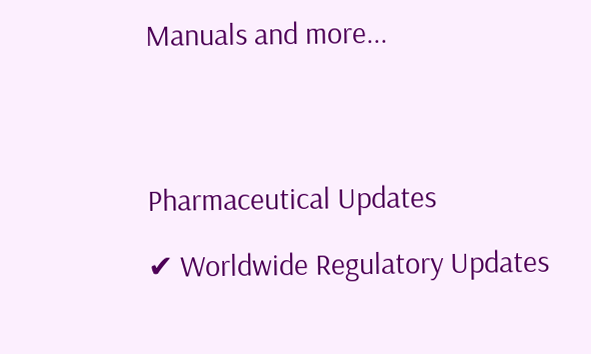Manuals and more...




Pharmaceutical Updates

✔ Worldwide Regulatory Updates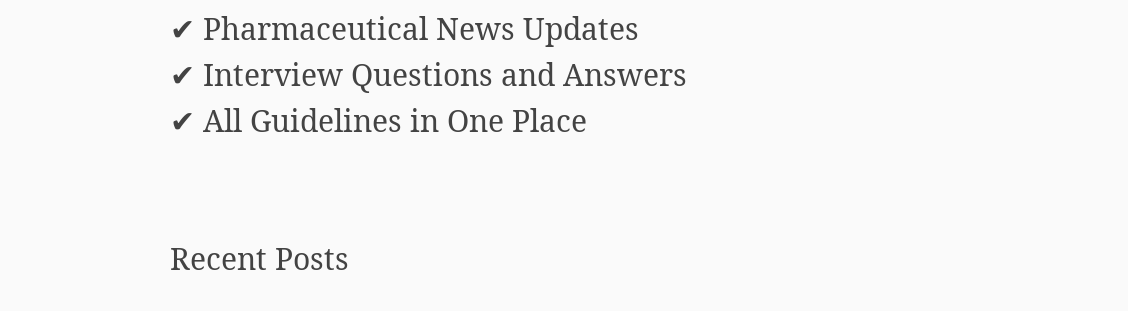✔ Pharmaceutical News Updates
✔ Interview Questions and Answers
✔ All Guidelines in One Place


Recent Posts